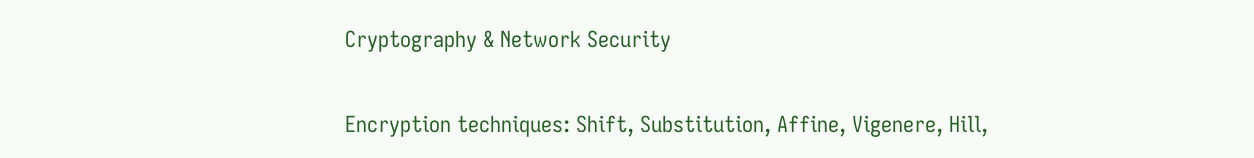Cryptography & Network Security


Encryption techniques: Shift, Substitution, Affine, Vigenere, Hill,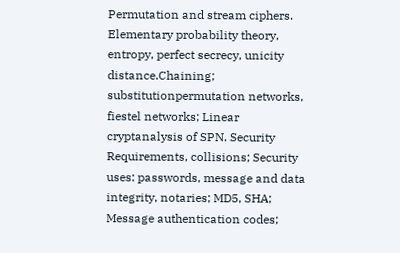Permutation and stream ciphers. Elementary probability theory, entropy, perfect secrecy, unicity distance.Chaining; substitutionpermutation networks, fiestel networks; Linear cryptanalysis of SPN. Security Requirements, collisions; Security uses: passwords, message and data integrity, notaries; MD5, SHA; Message authentication codes;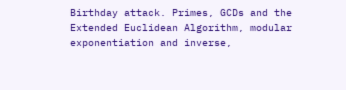Birthday attack. Primes, GCDs and the Extended Euclidean Algorithm, modular exponentiation and inverse,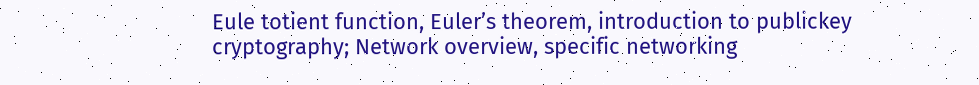Eule totient function, Euler’s theorem, introduction to publickey cryptography; Network overview, specific networking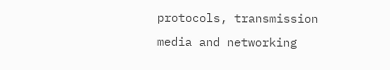protocols, transmission media and networking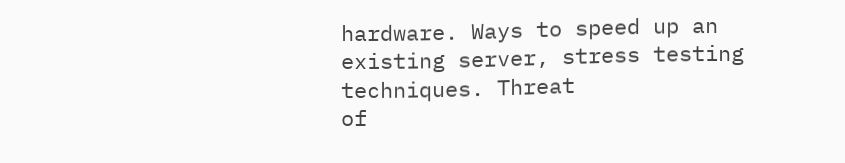hardware. Ways to speed up an existing server, stress testing techniques. Threat
of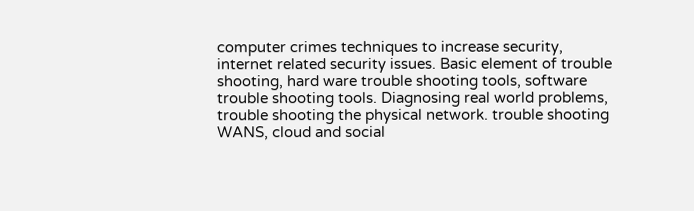computer crimes techniques to increase security, internet related security issues. Basic element of trouble shooting, hard ware trouble shooting tools, software trouble shooting tools. Diagnosing real world problems, trouble shooting the physical network. trouble shooting WANS, cloud and social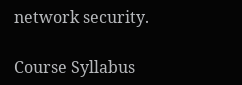network security.

Course Syllabus